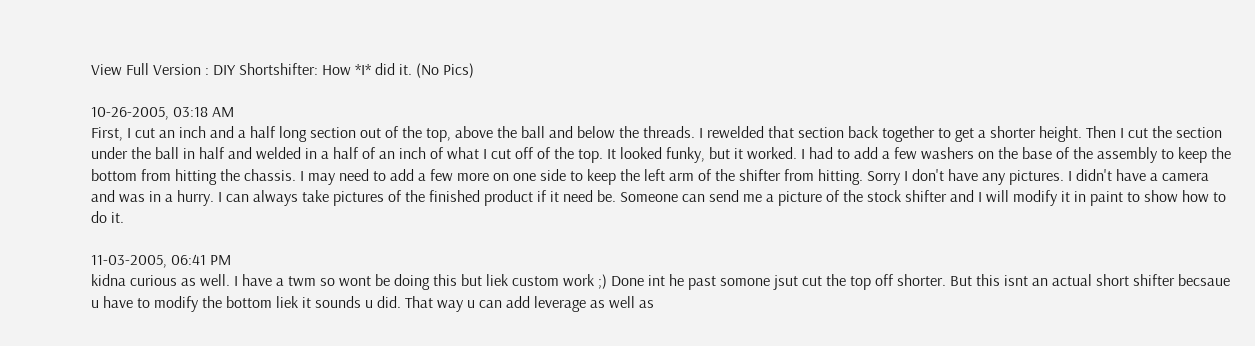View Full Version : DIY Shortshifter: How *I* did it. (No Pics)

10-26-2005, 03:18 AM
First, I cut an inch and a half long section out of the top, above the ball and below the threads. I rewelded that section back together to get a shorter height. Then I cut the section under the ball in half and welded in a half of an inch of what I cut off of the top. It looked funky, but it worked. I had to add a few washers on the base of the assembly to keep the bottom from hitting the chassis. I may need to add a few more on one side to keep the left arm of the shifter from hitting. Sorry I don't have any pictures. I didn't have a camera and was in a hurry. I can always take pictures of the finished product if it need be. Someone can send me a picture of the stock shifter and I will modify it in paint to show how to do it.

11-03-2005, 06:41 PM
kidna curious as well. I have a twm so wont be doing this but liek custom work ;) Done int he past somone jsut cut the top off shorter. But this isnt an actual short shifter becsaue u have to modify the bottom liek it sounds u did. That way u can add leverage as well as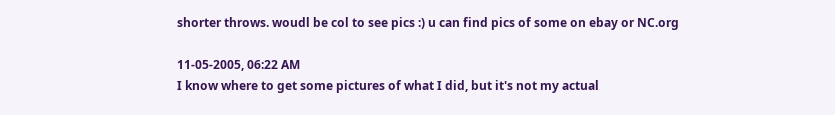shorter throws. woudl be col to see pics :) u can find pics of some on ebay or NC.org

11-05-2005, 06:22 AM
I know where to get some pictures of what I did, but it's not my actual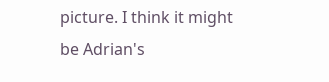picture. I think it might be Adrian's